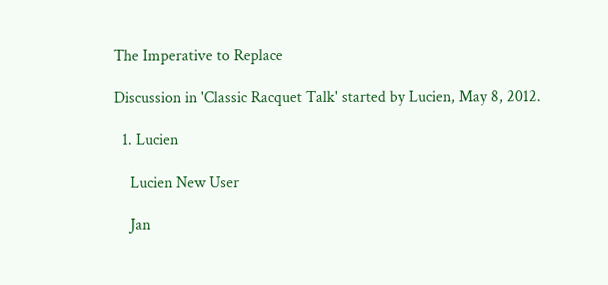The Imperative to Replace

Discussion in 'Classic Racquet Talk' started by Lucien, May 8, 2012.

  1. Lucien

    Lucien New User

    Jan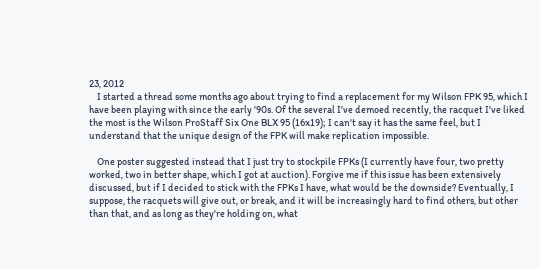23, 2012
    I started a thread some months ago about trying to find a replacement for my Wilson FPK 95, which I have been playing with since the early '90s. Of the several I've demoed recently, the racquet I've liked the most is the Wilson ProStaff Six One BLX 95 (16x19); I can't say it has the same feel, but I understand that the unique design of the FPK will make replication impossible.

    One poster suggested instead that I just try to stockpile FPKs (I currently have four, two pretty worked, two in better shape, which I got at auction). Forgive me if this issue has been extensively discussed, but if I decided to stick with the FPKs I have, what would be the downside? Eventually, I suppose, the racquets will give out, or break, and it will be increasingly hard to find others, but other than that, and as long as they're holding on, what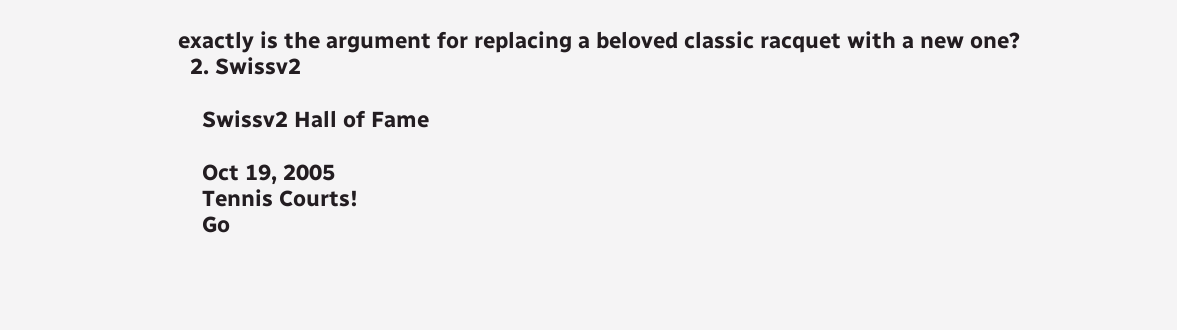exactly is the argument for replacing a beloved classic racquet with a new one?
  2. Swissv2

    Swissv2 Hall of Fame

    Oct 19, 2005
    Tennis Courts!
    Go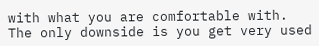with what you are comfortable with. The only downside is you get very used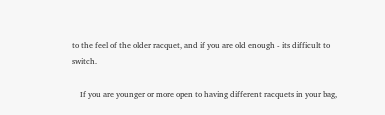to the feel of the older racquet, and if you are old enough - its difficult to switch.

    If you are younger or more open to having different racquets in your bag,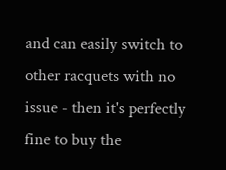and can easily switch to other racquets with no issue - then it's perfectly fine to buy the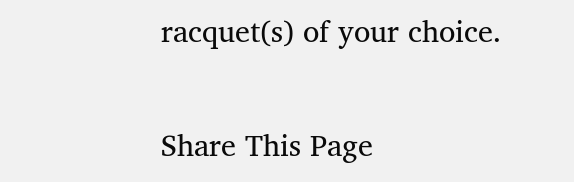racquet(s) of your choice.

Share This Page